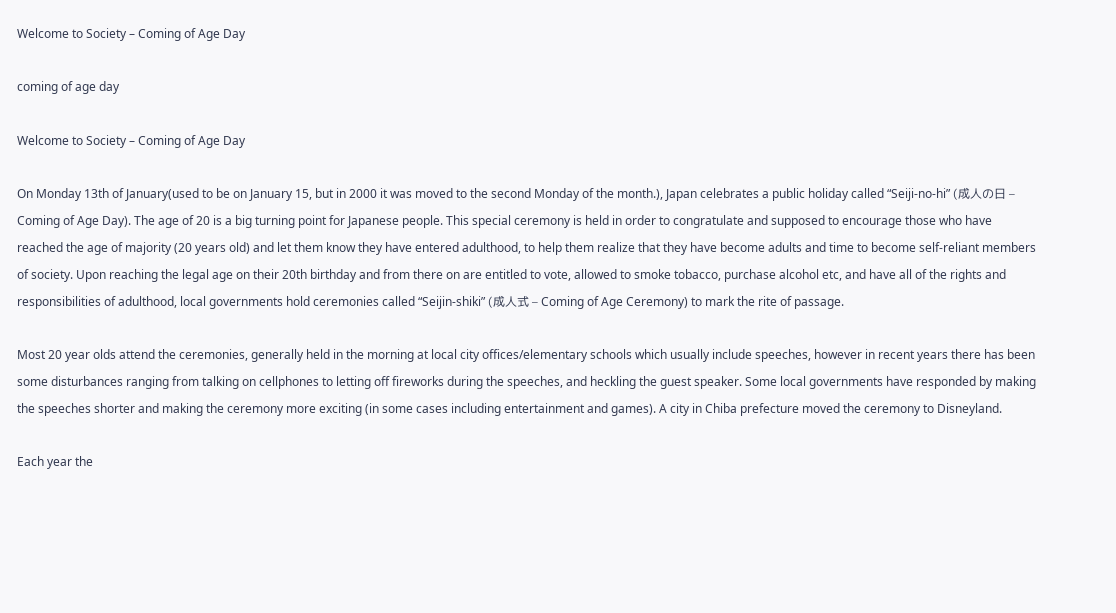Welcome to Society – Coming of Age Day

coming of age day

Welcome to Society – Coming of Age Day

On Monday 13th of January(used to be on January 15, but in 2000 it was moved to the second Monday of the month.), Japan celebrates a public holiday called “Seiji-no-hi” (成人の日 – Coming of Age Day). The age of 20 is a big turning point for Japanese people. This special ceremony is held in order to congratulate and supposed to encourage those who have reached the age of majority (20 years old) and let them know they have entered adulthood, to help them realize that they have become adults and time to become self-reliant members of society. Upon reaching the legal age on their 20th birthday and from there on are entitled to vote, allowed to smoke tobacco, purchase alcohol etc, and have all of the rights and responsibilities of adulthood, local governments hold ceremonies called “Seijin-shiki” (成人式 – Coming of Age Ceremony) to mark the rite of passage.

Most 20 year olds attend the ceremonies, generally held in the morning at local city offices/elementary schools which usually include speeches, however in recent years there has been some disturbances ranging from talking on cellphones to letting off fireworks during the speeches, and heckling the guest speaker. Some local governments have responded by making the speeches shorter and making the ceremony more exciting (in some cases including entertainment and games). A city in Chiba prefecture moved the ceremony to Disneyland.

Each year the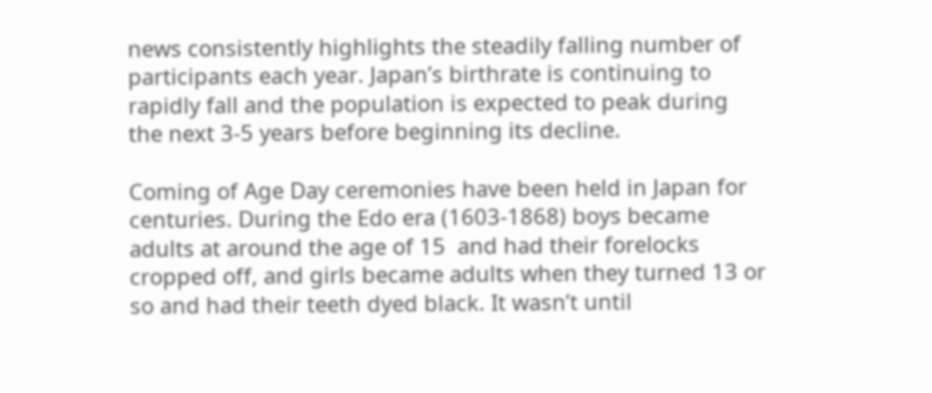news consistently highlights the steadily falling number of participants each year. Japan’s birthrate is continuing to rapidly fall and the population is expected to peak during the next 3-5 years before beginning its decline.

Coming of Age Day ceremonies have been held in Japan for centuries. During the Edo era (1603-1868) boys became adults at around the age of 15  and had their forelocks cropped off, and girls became adults when they turned 13 or so and had their teeth dyed black. It wasn’t until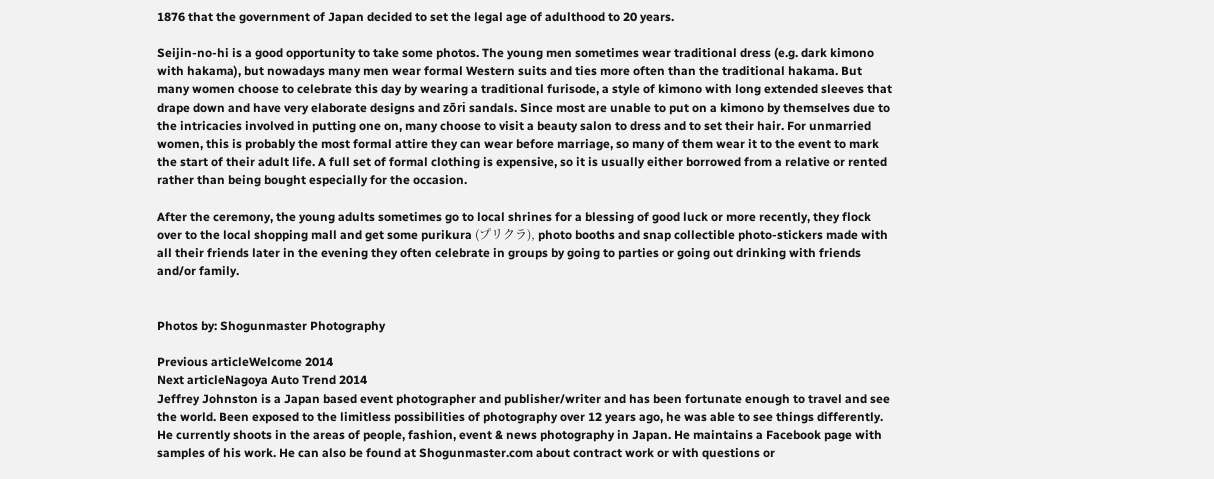1876 that the government of Japan decided to set the legal age of adulthood to 20 years.

Seijin-no-hi is a good opportunity to take some photos. The young men sometimes wear traditional dress (e.g. dark kimono with hakama), but nowadays many men wear formal Western suits and ties more often than the traditional hakama. But many women choose to celebrate this day by wearing a traditional furisode, a style of kimono with long extended sleeves that drape down and have very elaborate designs and zōri sandals. Since most are unable to put on a kimono by themselves due to the intricacies involved in putting one on, many choose to visit a beauty salon to dress and to set their hair. For unmarried women, this is probably the most formal attire they can wear before marriage, so many of them wear it to the event to mark the start of their adult life. A full set of formal clothing is expensive, so it is usually either borrowed from a relative or rented rather than being bought especially for the occasion.

After the ceremony, the young adults sometimes go to local shrines for a blessing of good luck or more recently, they flock over to the local shopping mall and get some purikura (プリクラ), photo booths and snap collectible photo-stickers made with all their friends later in the evening they often celebrate in groups by going to parties or going out drinking with friends and/or family.


Photos by: Shogunmaster Photography

Previous articleWelcome 2014
Next articleNagoya Auto Trend 2014
Jeffrey Johnston is a Japan based event photographer and publisher/writer and has been fortunate enough to travel and see the world. Been exposed to the limitless possibilities of photography over 12 years ago, he was able to see things differently. He currently shoots in the areas of people, fashion, event & news photography in Japan. He maintains a Facebook page with samples of his work. He can also be found at Shogunmaster.com about contract work or with questions or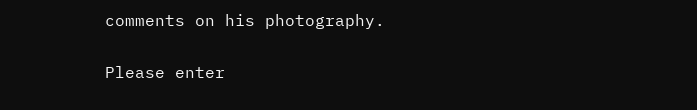comments on his photography.


Please enter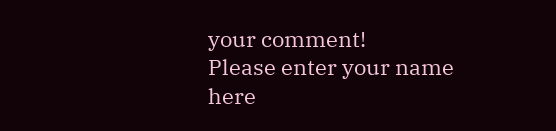your comment!
Please enter your name here